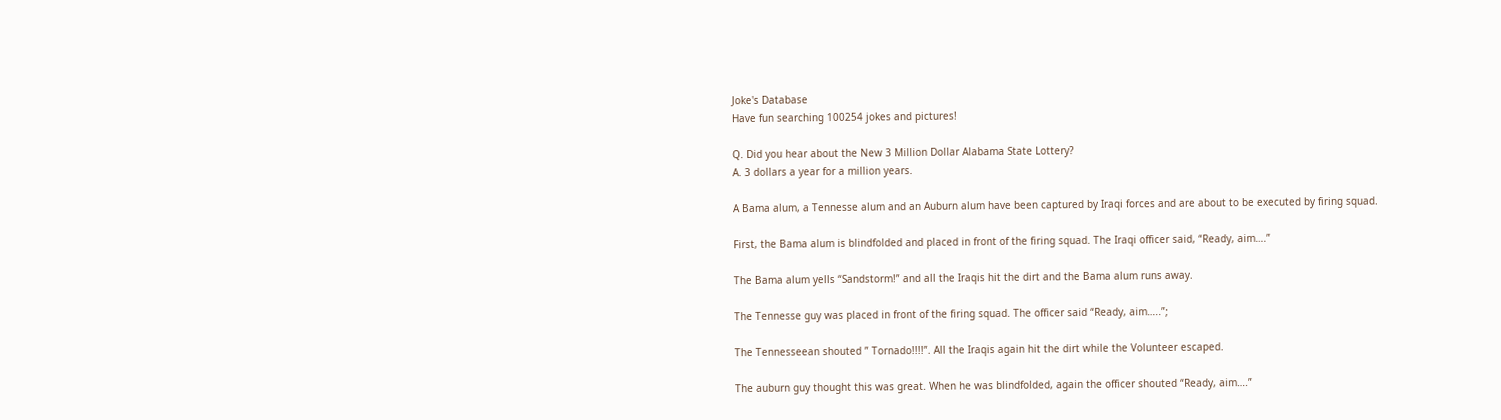Joke's Database
Have fun searching 100254 jokes and pictures!

Q. Did you hear about the New 3 Million Dollar Alabama State Lottery?
A. 3 dollars a year for a million years.

A Bama alum, a Tennesse alum and an Auburn alum have been captured by Iraqi forces and are about to be executed by firing squad.

First, the Bama alum is blindfolded and placed in front of the firing squad. The Iraqi officer said, “Ready, aim….”

The Bama alum yells “Sandstorm!” and all the Iraqis hit the dirt and the Bama alum runs away.

The Tennesse guy was placed in front of the firing squad. The officer said “Ready, aim…..”;

The Tennesseean shouted ” Tornado!!!!”. All the Iraqis again hit the dirt while the Volunteer escaped.

The auburn guy thought this was great. When he was blindfolded, again the officer shouted “Ready, aim….”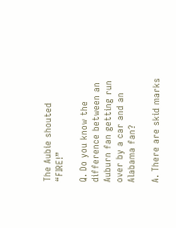The Aubie shouted “FIRE!”

Q. Do you know the difference between an Auburn fan getting run over by a car and an Alabama fan?

A. There are skid marks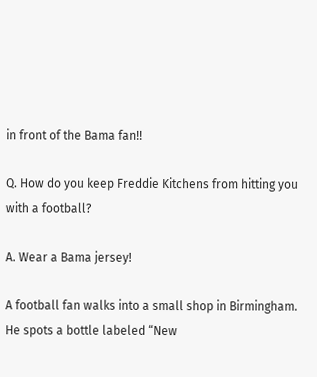in front of the Bama fan!!

Q. How do you keep Freddie Kitchens from hitting you with a football?

A. Wear a Bama jersey!

A football fan walks into a small shop in Birmingham. He spots a bottle labeled “New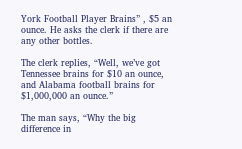York Football Player Brains” , $5 an ounce. He asks the clerk if there are any other bottles.

The clerk replies, “Well, we’ve got Tennessee brains for $10 an ounce, and Alabama football brains for $1,000,000 an ounce.”

The man says, “Why the big difference in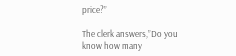price?”

The clerk answers,”Do you know how many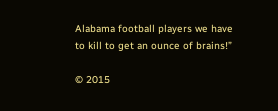Alabama football players we have to kill to get an ounce of brains!”

© 2015